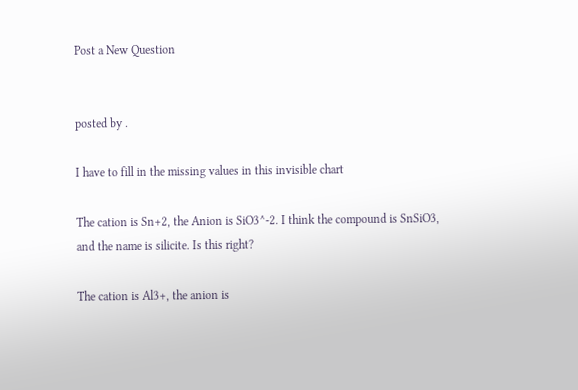Post a New Question


posted by .

I have to fill in the missing values in this invisible chart

The cation is Sn+2, the Anion is SiO3^-2. I think the compound is SnSiO3, and the name is silicite. Is this right?

The cation is Al3+, the anion is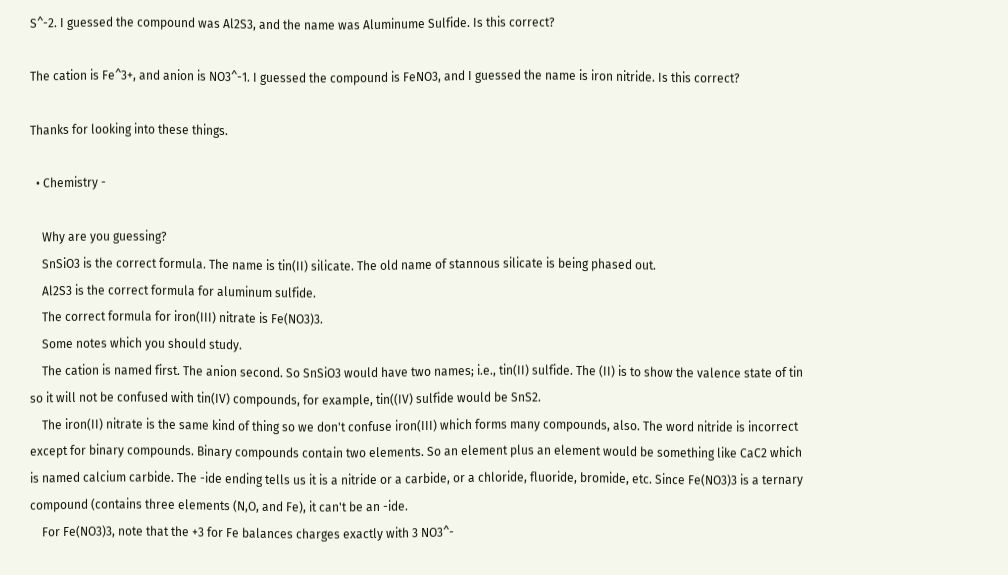S^-2. I guessed the compound was Al2S3, and the name was Aluminume Sulfide. Is this correct?

The cation is Fe^3+, and anion is NO3^-1. I guessed the compound is FeNO3, and I guessed the name is iron nitride. Is this correct?

Thanks for looking into these things.

  • Chemistry -

    Why are you guessing?
    SnSiO3 is the correct formula. The name is tin(II) silicate. The old name of stannous silicate is being phased out.
    Al2S3 is the correct formula for aluminum sulfide.
    The correct formula for iron(III) nitrate is Fe(NO3)3.
    Some notes which you should study.
    The cation is named first. The anion second. So SnSiO3 would have two names; i.e., tin(II) sulfide. The (II) is to show the valence state of tin so it will not be confused with tin(IV) compounds, for example, tin((IV) sulfide would be SnS2.
    The iron(II) nitrate is the same kind of thing so we don't confuse iron(III) which forms many compounds, also. The word nitride is incorrect except for binary compounds. Binary compounds contain two elements. So an element plus an element would be something like CaC2 which is named calcium carbide. The -ide ending tells us it is a nitride or a carbide, or a chloride, fluoride, bromide, etc. Since Fe(NO3)3 is a ternary compound (contains three elements (N,O, and Fe), it can't be an -ide.
    For Fe(NO3)3, note that the +3 for Fe balances charges exactly with 3 NO3^-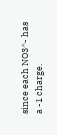since each NO3^- has a -1 charge.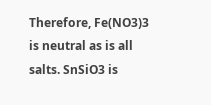Therefore, Fe(NO3)3 is neutral as is all salts. SnSiO3 is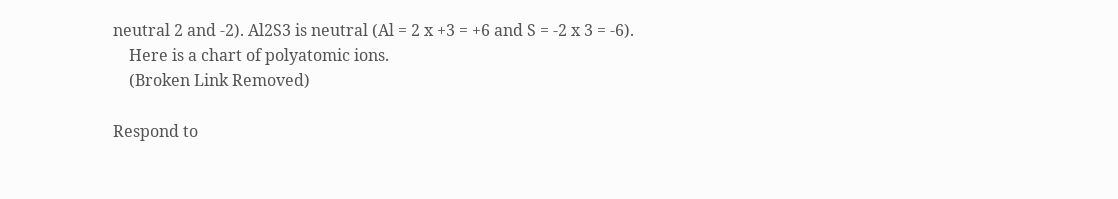neutral 2 and -2). Al2S3 is neutral (Al = 2 x +3 = +6 and S = -2 x 3 = -6).
    Here is a chart of polyatomic ions.
    (Broken Link Removed)

Respond to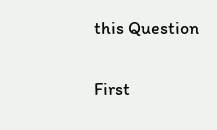this Question

First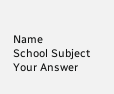Name
School Subject
Your Answer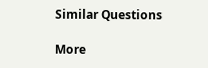Similar Questions

More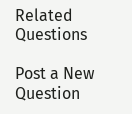Related Questions

Post a New Question